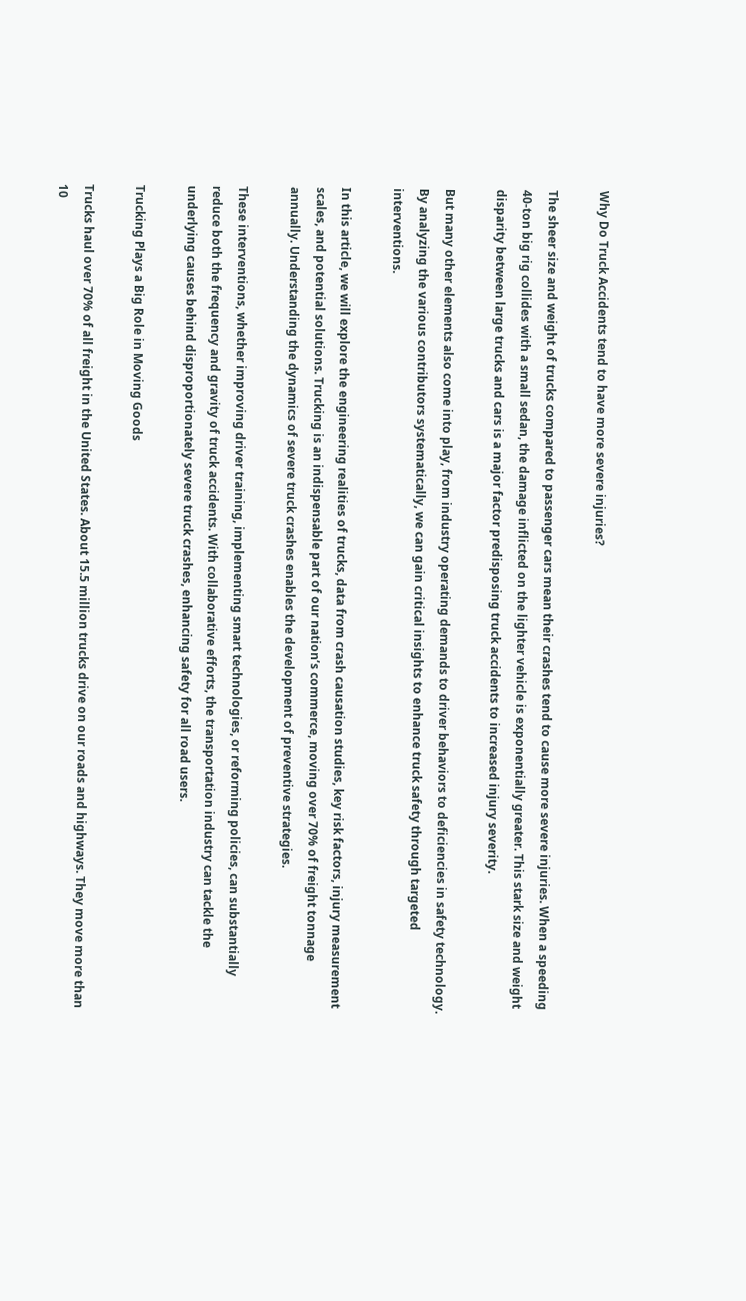Why Do Truck Accidents tend to have more severe injuries?

The sheer size and weight of trucks compared to passenger cars mean their crashes tend to cause more severe injuries. When a speeding 40-ton big rig collides with a small sedan, the damage inflicted on the lighter vehicle is exponentially greater. This stark size and weight disparity between large trucks and cars is a major factor predisposing truck accidents to increased injury severity.

But many other elements also come into play, from industry operating demands to driver behaviors to deficiencies in safety technology. By analyzing the various contributors systematically, we can gain critical insights to enhance truck safety through targeted interventions.

In this article, we will explore the engineering realities of trucks, data from crash causation studies, key risk factors, injury measurement scales, and potential solutions. Trucking is an indispensable part of our nation’s commerce, moving over 70% of freight tonnage annually. Understanding the dynamics of severe truck crashes enables the development of preventive strategies.

These interventions, whether improving driver training, implementing smart technologies, or reforming policies, can substantially reduce both the frequency and gravity of truck accidents. With collaborative efforts, the transportation industry can tackle the underlying causes behind disproportionately severe truck crashes, enhancing safety for all road users.

Trucking Plays a Big Role in Moving Goods

Trucks haul over 70% of all freight in the United States. About 15.5 million trucks drive on our roads and highways. They move more than 10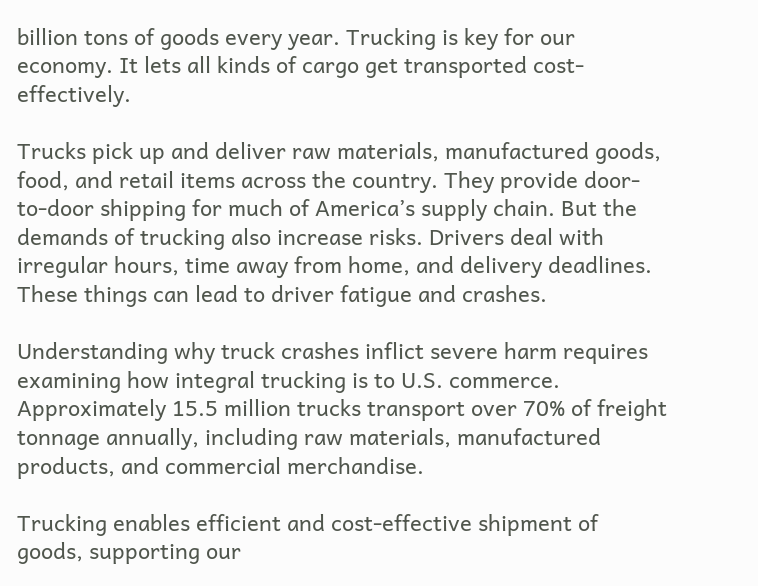billion tons of goods every year. Trucking is key for our economy. It lets all kinds of cargo get transported cost-effectively.

Trucks pick up and deliver raw materials, manufactured goods, food, and retail items across the country. They provide door-to-door shipping for much of America’s supply chain. But the demands of trucking also increase risks. Drivers deal with irregular hours, time away from home, and delivery deadlines. These things can lead to driver fatigue and crashes.

Understanding why truck crashes inflict severe harm requires examining how integral trucking is to U.S. commerce. Approximately 15.5 million trucks transport over 70% of freight tonnage annually, including raw materials, manufactured products, and commercial merchandise.

Trucking enables efficient and cost-effective shipment of goods, supporting our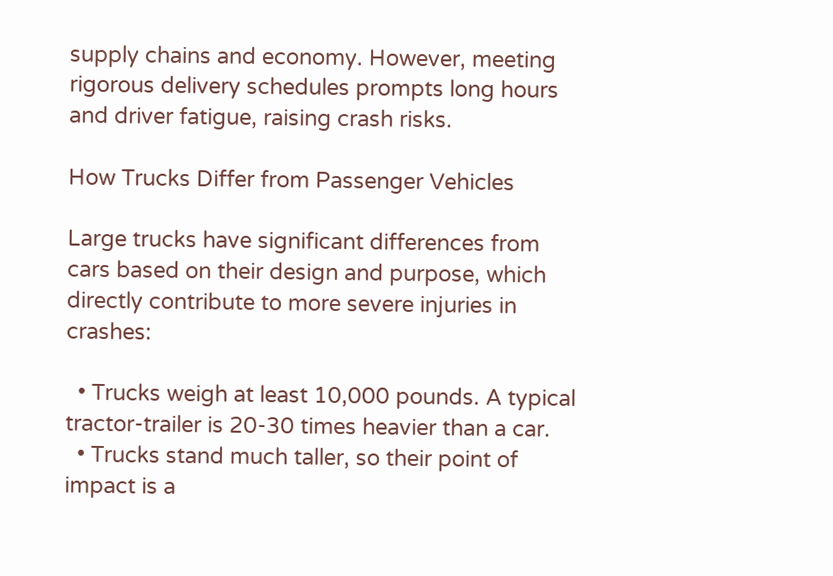supply chains and economy. However, meeting rigorous delivery schedules prompts long hours and driver fatigue, raising crash risks.

How Trucks Differ from Passenger Vehicles

Large trucks have significant differences from cars based on their design and purpose, which directly contribute to more severe injuries in crashes:

  • Trucks weigh at least 10,000 pounds. A typical tractor-trailer is 20-30 times heavier than a car.
  • Trucks stand much taller, so their point of impact is a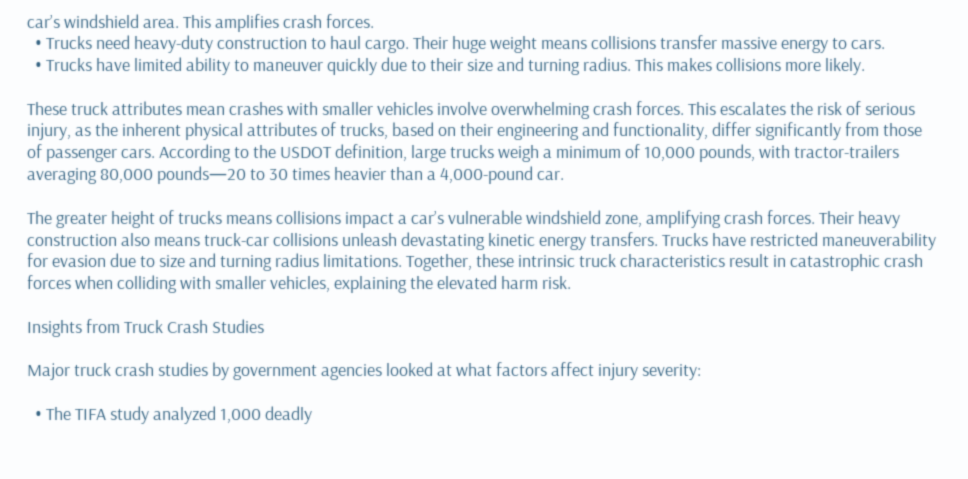car’s windshield area. This amplifies crash forces.
  • Trucks need heavy-duty construction to haul cargo. Their huge weight means collisions transfer massive energy to cars.
  • Trucks have limited ability to maneuver quickly due to their size and turning radius. This makes collisions more likely.

These truck attributes mean crashes with smaller vehicles involve overwhelming crash forces. This escalates the risk of serious injury, as the inherent physical attributes of trucks, based on their engineering and functionality, differ significantly from those of passenger cars. According to the USDOT definition, large trucks weigh a minimum of 10,000 pounds, with tractor-trailers averaging 80,000 pounds—20 to 30 times heavier than a 4,000-pound car.

The greater height of trucks means collisions impact a car’s vulnerable windshield zone, amplifying crash forces. Their heavy construction also means truck-car collisions unleash devastating kinetic energy transfers. Trucks have restricted maneuverability for evasion due to size and turning radius limitations. Together, these intrinsic truck characteristics result in catastrophic crash forces when colliding with smaller vehicles, explaining the elevated harm risk.

Insights from Truck Crash Studies

Major truck crash studies by government agencies looked at what factors affect injury severity:

  • The TIFA study analyzed 1,000 deadly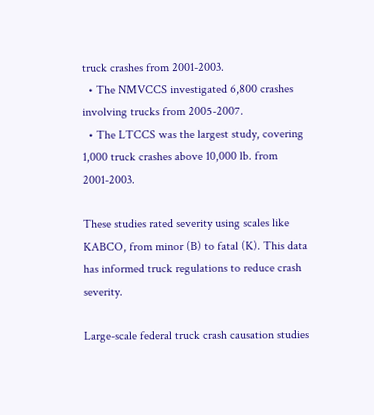truck crashes from 2001-2003.
  • The NMVCCS investigated 6,800 crashes involving trucks from 2005-2007.
  • The LTCCS was the largest study, covering 1,000 truck crashes above 10,000 lb. from 2001-2003.

These studies rated severity using scales like KABCO, from minor (B) to fatal (K). This data has informed truck regulations to reduce crash severity.

Large-scale federal truck crash causation studies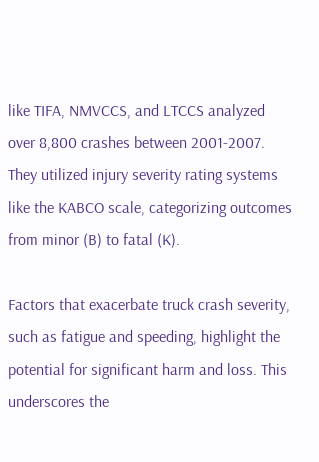like TIFA, NMVCCS, and LTCCS analyzed over 8,800 crashes between 2001-2007. They utilized injury severity rating systems like the KABCO scale, categorizing outcomes from minor (B) to fatal (K).

Factors that exacerbate truck crash severity, such as fatigue and speeding, highlight the potential for significant harm and loss. This underscores the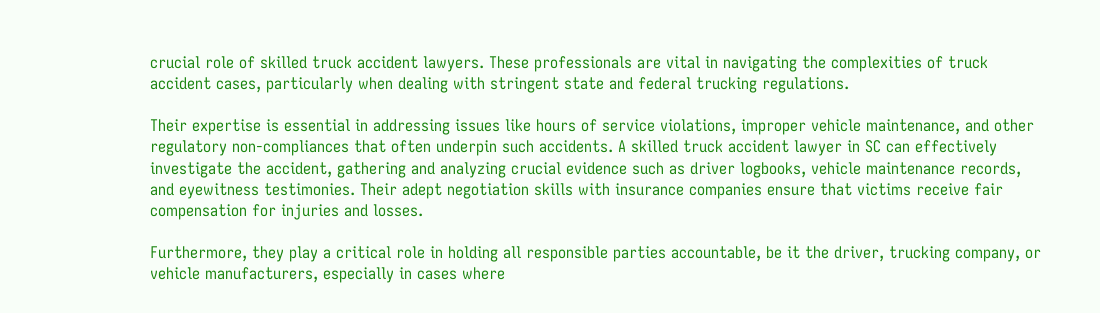crucial role of skilled truck accident lawyers. These professionals are vital in navigating the complexities of truck accident cases, particularly when dealing with stringent state and federal trucking regulations.

Their expertise is essential in addressing issues like hours of service violations, improper vehicle maintenance, and other regulatory non-compliances that often underpin such accidents. A skilled truck accident lawyer in SC can effectively investigate the accident, gathering and analyzing crucial evidence such as driver logbooks, vehicle maintenance records, and eyewitness testimonies. Their adept negotiation skills with insurance companies ensure that victims receive fair compensation for injuries and losses.

Furthermore, they play a critical role in holding all responsible parties accountable, be it the driver, trucking company, or vehicle manufacturers, especially in cases where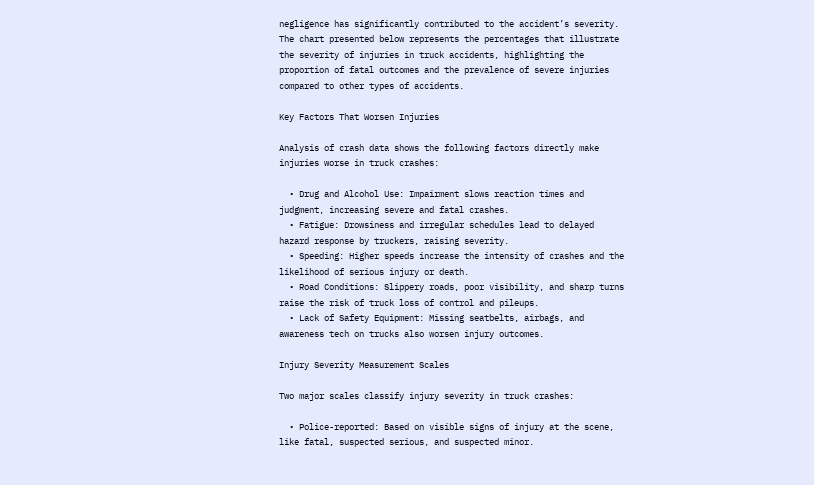negligence has significantly contributed to the accident’s severity. The chart presented below represents the percentages that illustrate the severity of injuries in truck accidents, highlighting the proportion of fatal outcomes and the prevalence of severe injuries compared to other types of accidents.

Key Factors That Worsen Injuries

Analysis of crash data shows the following factors directly make injuries worse in truck crashes:

  • Drug and Alcohol Use: Impairment slows reaction times and judgment, increasing severe and fatal crashes.
  • Fatigue: Drowsiness and irregular schedules lead to delayed hazard response by truckers, raising severity.
  • Speeding: Higher speeds increase the intensity of crashes and the likelihood of serious injury or death.
  • Road Conditions: Slippery roads, poor visibility, and sharp turns raise the risk of truck loss of control and pileups.
  • Lack of Safety Equipment: Missing seatbelts, airbags, and awareness tech on trucks also worsen injury outcomes.

Injury Severity Measurement Scales

Two major scales classify injury severity in truck crashes:

  • Police-reported: Based on visible signs of injury at the scene, like fatal, suspected serious, and suspected minor.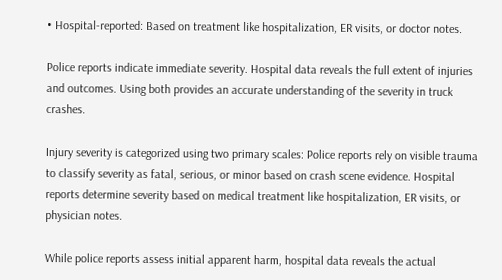• Hospital-reported: Based on treatment like hospitalization, ER visits, or doctor notes.

Police reports indicate immediate severity. Hospital data reveals the full extent of injuries and outcomes. Using both provides an accurate understanding of the severity in truck crashes.

Injury severity is categorized using two primary scales: Police reports rely on visible trauma to classify severity as fatal, serious, or minor based on crash scene evidence. Hospital reports determine severity based on medical treatment like hospitalization, ER visits, or physician notes.

While police reports assess initial apparent harm, hospital data reveals the actual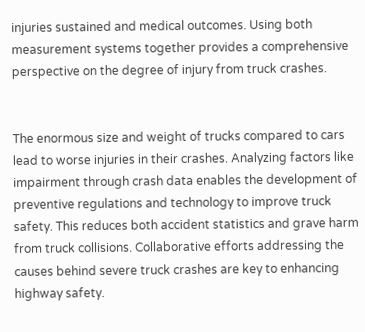injuries sustained and medical outcomes. Using both measurement systems together provides a comprehensive perspective on the degree of injury from truck crashes.


The enormous size and weight of trucks compared to cars lead to worse injuries in their crashes. Analyzing factors like impairment through crash data enables the development of preventive regulations and technology to improve truck safety. This reduces both accident statistics and grave harm from truck collisions. Collaborative efforts addressing the causes behind severe truck crashes are key to enhancing highway safety.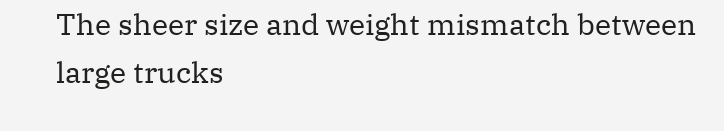The sheer size and weight mismatch between large trucks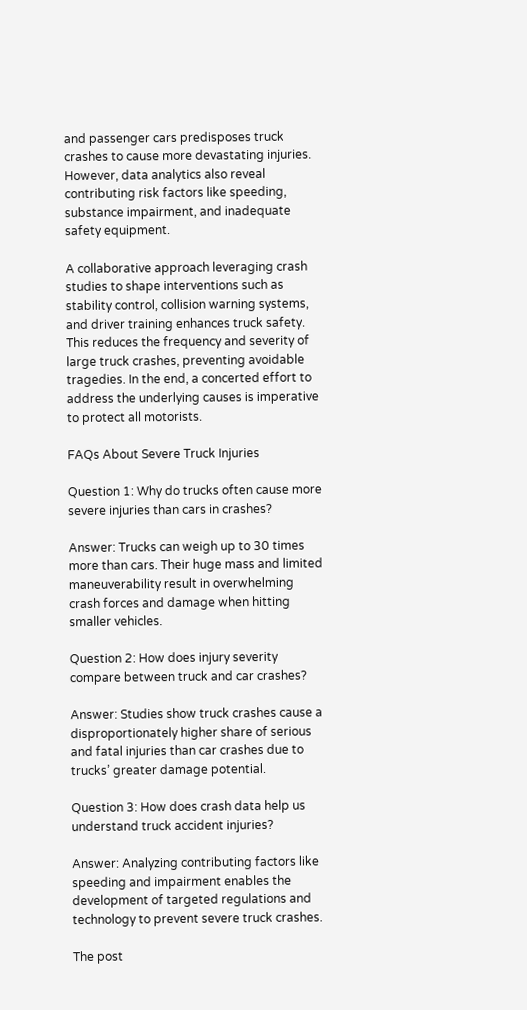and passenger cars predisposes truck crashes to cause more devastating injuries. However, data analytics also reveal contributing risk factors like speeding, substance impairment, and inadequate safety equipment.

A collaborative approach leveraging crash studies to shape interventions such as stability control, collision warning systems, and driver training enhances truck safety. This reduces the frequency and severity of large truck crashes, preventing avoidable tragedies. In the end, a concerted effort to address the underlying causes is imperative to protect all motorists.

FAQs About Severe Truck Injuries

Question 1: Why do trucks often cause more severe injuries than cars in crashes?

Answer: Trucks can weigh up to 30 times more than cars. Their huge mass and limited maneuverability result in overwhelming crash forces and damage when hitting smaller vehicles.

Question 2: How does injury severity compare between truck and car crashes?

Answer: Studies show truck crashes cause a disproportionately higher share of serious and fatal injuries than car crashes due to trucks’ greater damage potential.

Question 3: How does crash data help us understand truck accident injuries?

Answer: Analyzing contributing factors like speeding and impairment enables the development of targeted regulations and technology to prevent severe truck crashes.

The post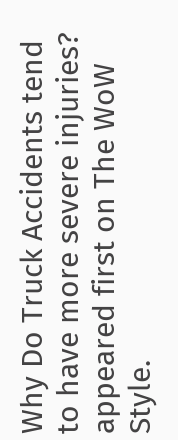Why Do Truck Accidents tend to have more severe injuries? appeared first on The WoW Style.